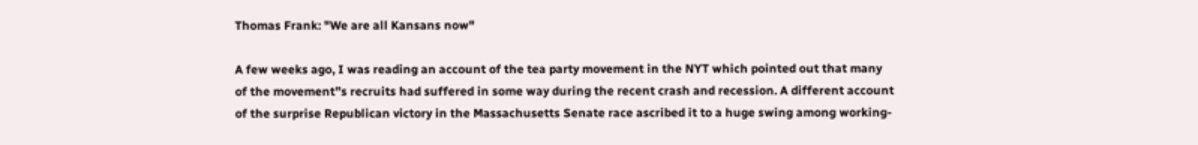Thomas Frank: "We are all Kansans now"

A few weeks ago, I was reading an account of the tea party movement in the NYT which pointed out that many of the movement”s recruits had suffered in some way during the recent crash and recession. A different account of the surprise Republican victory in the Massachusetts Senate race ascribed it to a huge swing among working-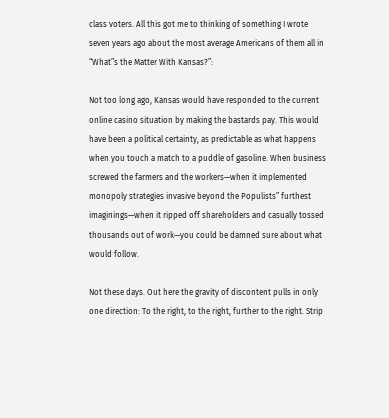class voters. All this got me to thinking of something I wrote  seven years ago about the most average Americans of them all in “What”s the Matter With Kansas?”:

Not too long ago, Kansas would have responded to the current online casino situation by making the bastards pay. This would have been a political certainty, as predictable as what happens when you touch a match to a puddle of gasoline. When business screwed the farmers and the workers—when it implemented monopoly strategies invasive beyond the Populists” furthest imaginings—when it ripped off shareholders and casually tossed thousands out of work—you could be damned sure about what would follow.

Not these days. Out here the gravity of discontent pulls in only one direction: To the right, to the right, further to the right. Strip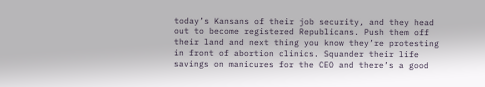today’s Kansans of their job security, and they head out to become registered Republicans. Push them off their land and next thing you know they’re protesting in front of abortion clinics. Squander their life savings on manicures for the CEO and there’s a good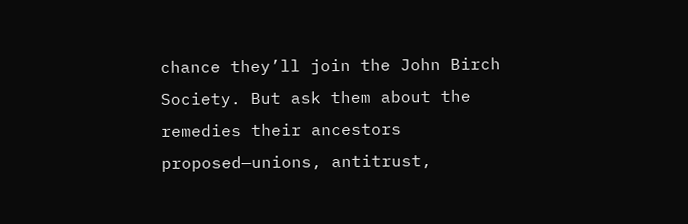chance they’ll join the John Birch Society. But ask them about the remedies their ancestors proposed—unions, antitrust,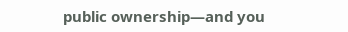public ownership—and you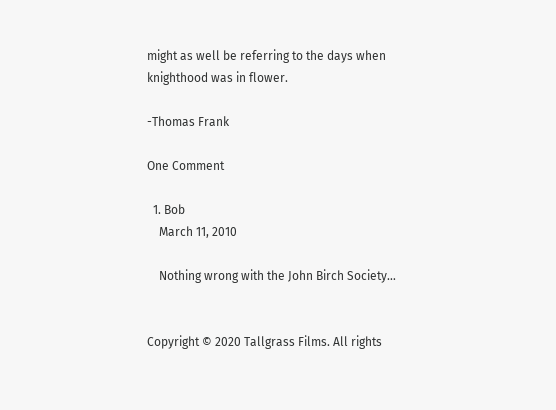might as well be referring to the days when knighthood was in flower.

-Thomas Frank

One Comment

  1. Bob
    March 11, 2010

    Nothing wrong with the John Birch Society…


Copyright © 2020 Tallgrass Films. All rights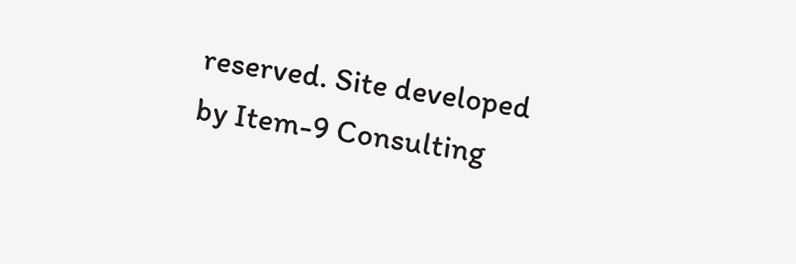reserved. Site developed by Item-9 Consulting